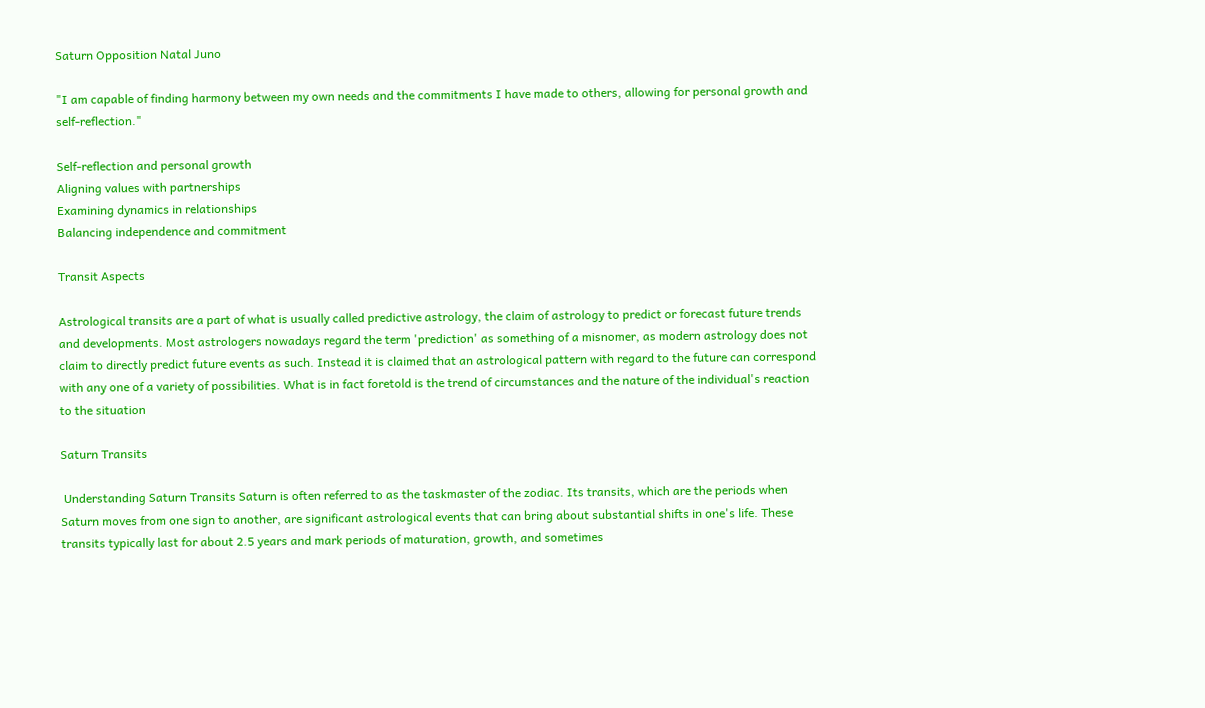Saturn Opposition Natal Juno

"I am capable of finding harmony between my own needs and the commitments I have made to others, allowing for personal growth and self-reflection."

Self-reflection and personal growth
Aligning values with partnerships
Examining dynamics in relationships
Balancing independence and commitment

Transit Aspects

Astrological transits are a part of what is usually called predictive astrology, the claim of astrology to predict or forecast future trends and developments. Most astrologers nowadays regard the term 'prediction' as something of a misnomer, as modern astrology does not claim to directly predict future events as such. Instead it is claimed that an astrological pattern with regard to the future can correspond with any one of a variety of possibilities. What is in fact foretold is the trend of circumstances and the nature of the individual's reaction to the situation

Saturn Transits

 Understanding Saturn Transits Saturn is often referred to as the taskmaster of the zodiac. Its transits, which are the periods when Saturn moves from one sign to another, are significant astrological events that can bring about substantial shifts in one's life. These transits typically last for about 2.5 years and mark periods of maturation, growth, and sometimes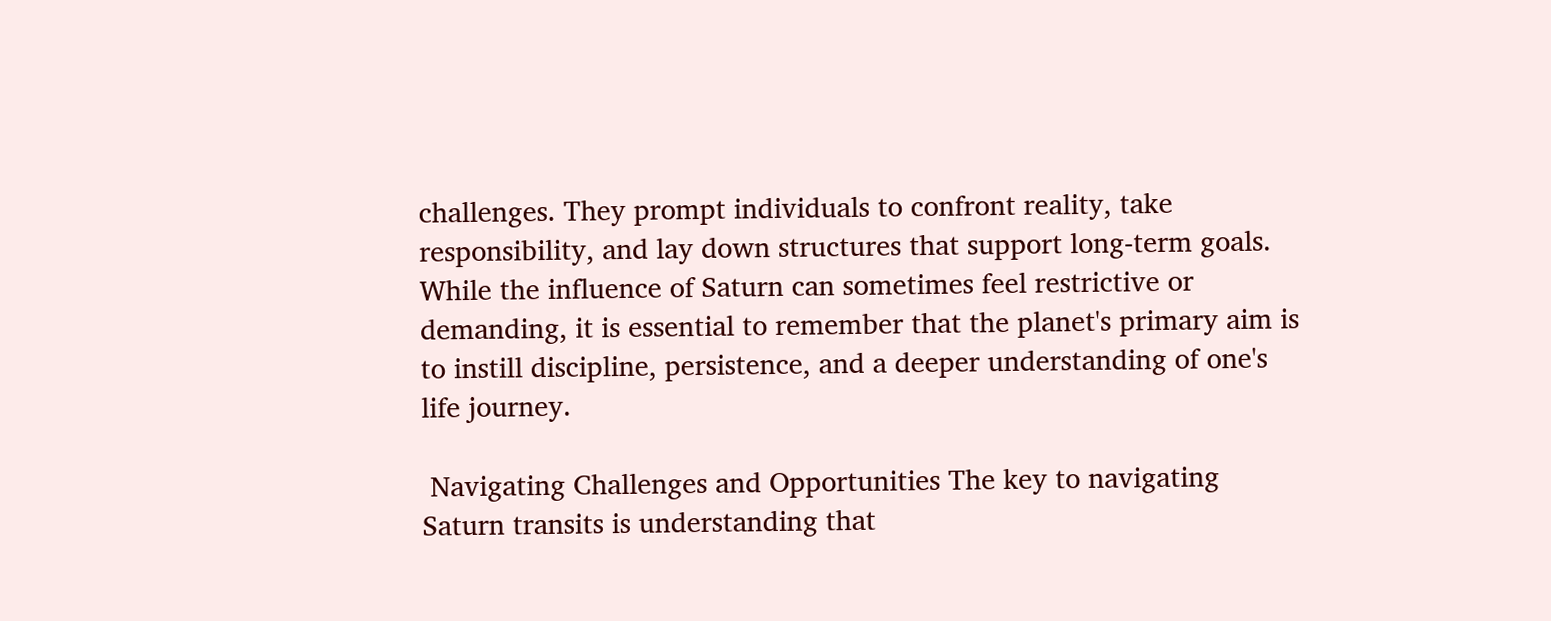challenges. They prompt individuals to confront reality, take responsibility, and lay down structures that support long-term goals. While the influence of Saturn can sometimes feel restrictive or demanding, it is essential to remember that the planet's primary aim is to instill discipline, persistence, and a deeper understanding of one's life journey.

 Navigating Challenges and Opportunities The key to navigating Saturn transits is understanding that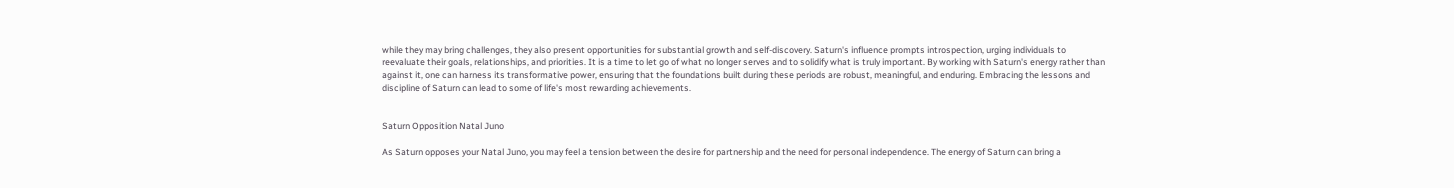while they may bring challenges, they also present opportunities for substantial growth and self-discovery. Saturn's influence prompts introspection, urging individuals to reevaluate their goals, relationships, and priorities. It is a time to let go of what no longer serves and to solidify what is truly important. By working with Saturn's energy rather than against it, one can harness its transformative power, ensuring that the foundations built during these periods are robust, meaningful, and enduring. Embracing the lessons and discipline of Saturn can lead to some of life's most rewarding achievements.


Saturn Opposition Natal Juno

As Saturn opposes your Natal Juno, you may feel a tension between the desire for partnership and the need for personal independence. The energy of Saturn can bring a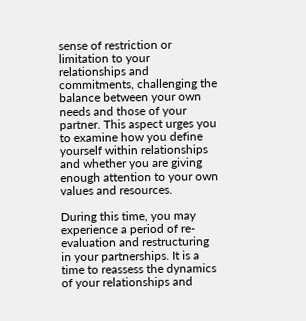sense of restriction or limitation to your relationships and commitments, challenging the balance between your own needs and those of your partner. This aspect urges you to examine how you define yourself within relationships and whether you are giving enough attention to your own values and resources.

During this time, you may experience a period of re-evaluation and restructuring in your partnerships. It is a time to reassess the dynamics of your relationships and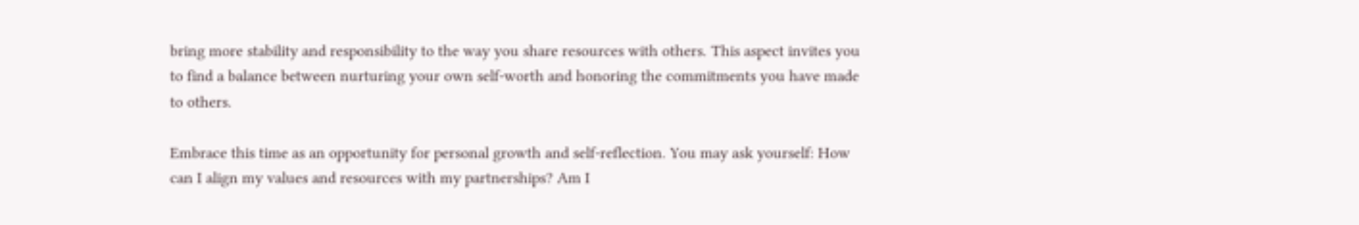bring more stability and responsibility to the way you share resources with others. This aspect invites you to find a balance between nurturing your own self-worth and honoring the commitments you have made to others.

Embrace this time as an opportunity for personal growth and self-reflection. You may ask yourself: How can I align my values and resources with my partnerships? Am I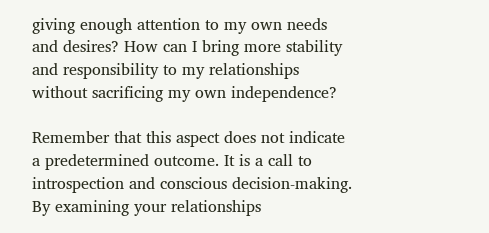giving enough attention to my own needs and desires? How can I bring more stability and responsibility to my relationships without sacrificing my own independence?

Remember that this aspect does not indicate a predetermined outcome. It is a call to introspection and conscious decision-making. By examining your relationships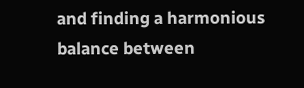and finding a harmonious balance between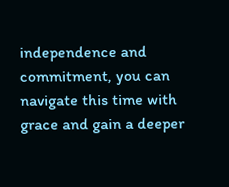independence and commitment, you can navigate this time with grace and gain a deeper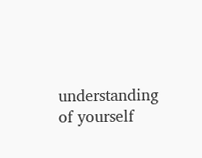understanding of yourself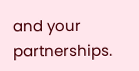and your partnerships.